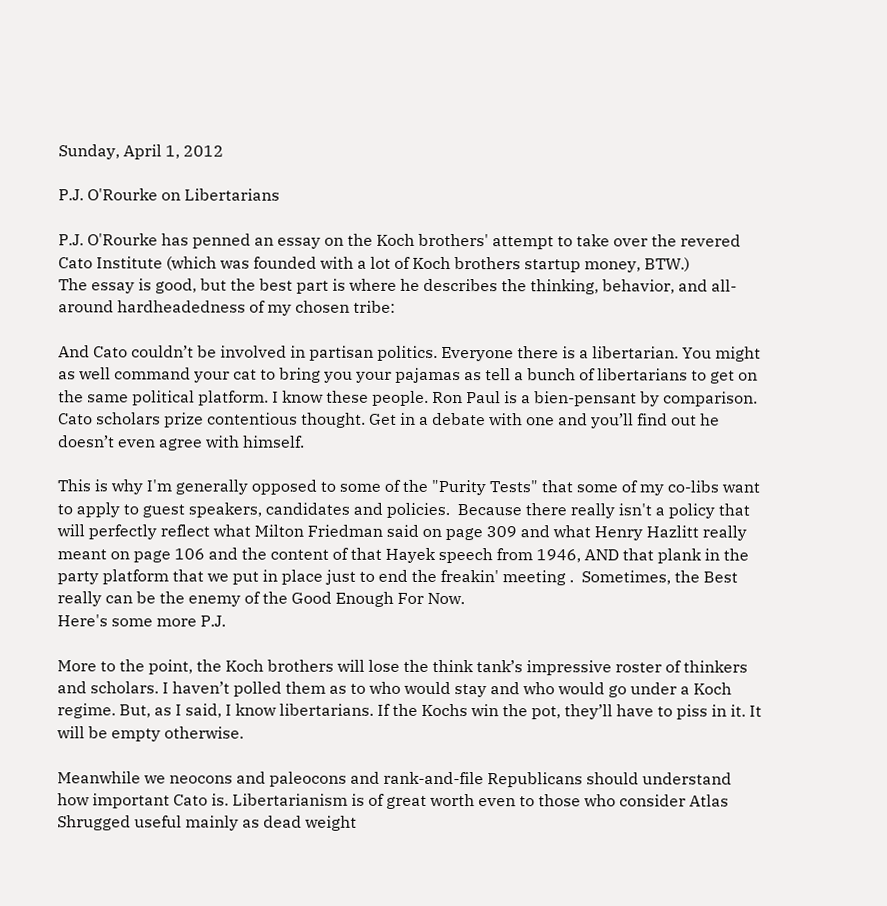Sunday, April 1, 2012

P.J. O'Rourke on Libertarians

P.J. O'Rourke has penned an essay on the Koch brothers' attempt to take over the revered Cato Institute (which was founded with a lot of Koch brothers startup money, BTW.)
The essay is good, but the best part is where he describes the thinking, behavior, and all-around hardheadedness of my chosen tribe:

And Cato couldn’t be involved in partisan politics. Everyone there is a libertarian. You might as well command your cat to bring you your pajamas as tell a bunch of libertarians to get on the same political platform. I know these people. Ron Paul is a bien-pensant by comparison. Cato scholars prize contentious thought. Get in a debate with one and you’ll find out he doesn’t even agree with himself.

This is why I'm generally opposed to some of the "Purity Tests" that some of my co-libs want to apply to guest speakers, candidates and policies.  Because there really isn't a policy that will perfectly reflect what Milton Friedman said on page 309 and what Henry Hazlitt really meant on page 106 and the content of that Hayek speech from 1946, AND that plank in the party platform that we put in place just to end the freakin' meeting .  Sometimes, the Best really can be the enemy of the Good Enough For Now.
Here's some more P.J.

More to the point, the Koch brothers will lose the think tank’s impressive roster of thinkers and scholars. I haven’t polled them as to who would stay and who would go under a Koch regime. But, as I said, I know libertarians. If the Kochs win the pot, they’ll have to piss in it. It will be empty otherwise.

Meanwhile we neocons and paleocons and rank-and-file Republicans should understand how important Cato is. Libertarianism is of great worth even to those who consider Atlas Shrugged useful mainly as dead weight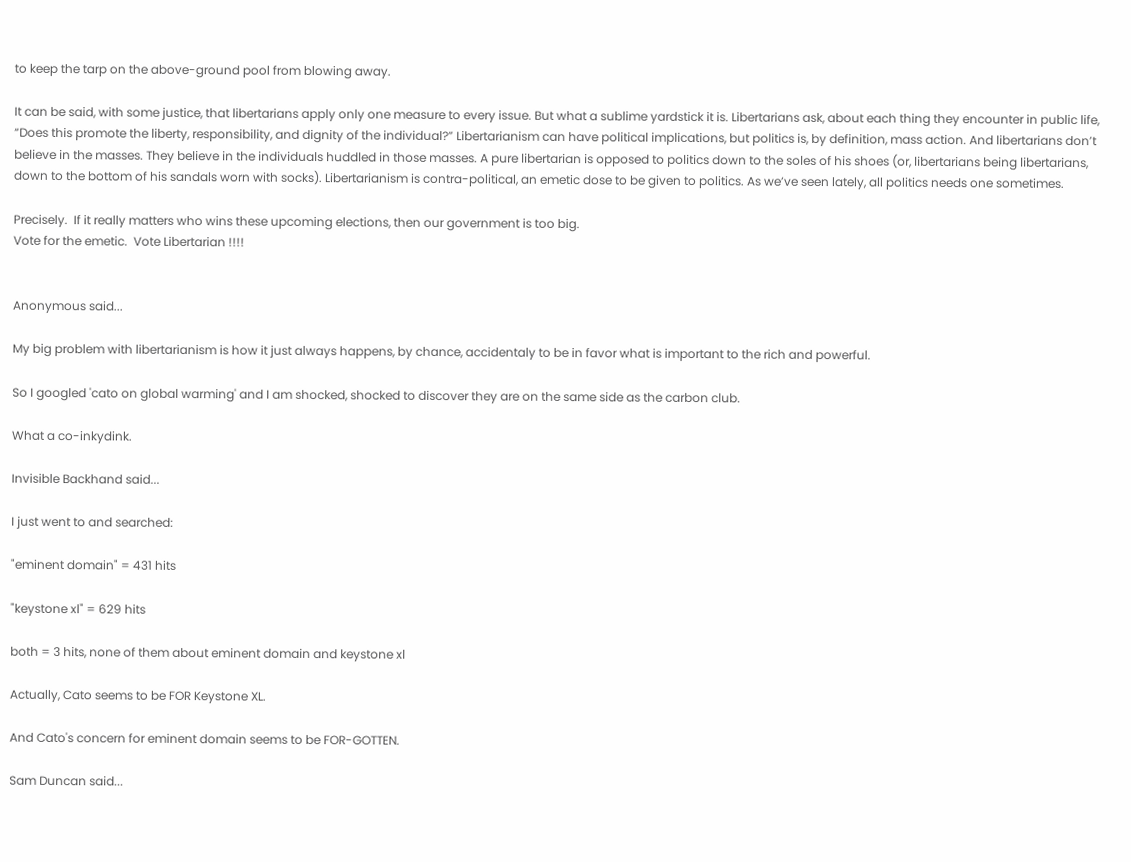to keep the tarp on the above-ground pool from blowing away.

It can be said, with some justice, that libertarians apply only one measure to every issue. But what a sublime yardstick it is. Libertarians ask, about each thing they encounter in public life, “Does this promote the liberty, responsibility, and dignity of the individual?” Libertarianism can have political implications, but politics is, by definition, mass action. And libertarians don’t believe in the masses. They believe in the individuals huddled in those masses. A pure libertarian is opposed to politics down to the soles of his shoes (or, libertarians being libertarians, down to the bottom of his sandals worn with socks). Libertarianism is contra-political, an emetic dose to be given to politics. As we’ve seen lately, all politics needs one sometimes.

Precisely.  If it really matters who wins these upcoming elections, then our government is too big.
Vote for the emetic.  Vote Libertarian !!!!


Anonymous said...

My big problem with libertarianism is how it just always happens, by chance, accidentaly to be in favor what is important to the rich and powerful.

So I googled 'cato on global warming' and I am shocked, shocked to discover they are on the same side as the carbon club.

What a co-inkydink.

Invisible Backhand said...

I just went to and searched:

"eminent domain" = 431 hits

"keystone xl" = 629 hits

both = 3 hits, none of them about eminent domain and keystone xl

Actually, Cato seems to be FOR Keystone XL.

And Cato's concern for eminent domain seems to be FOR-GOTTEN.

Sam Duncan said...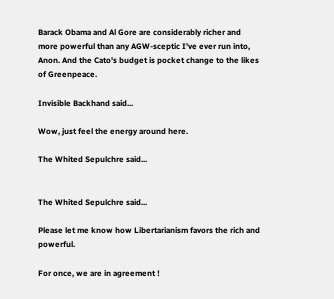Barack Obama and Al Gore are considerably richer and more powerful than any AGW-sceptic I've ever run into, Anon. And the Cato's budget is pocket change to the likes of Greenpeace.

Invisible Backhand said...

Wow, just feel the energy around here.

The Whited Sepulchre said...


The Whited Sepulchre said...

Please let me know how Libertarianism favors the rich and powerful.

For once, we are in agreement !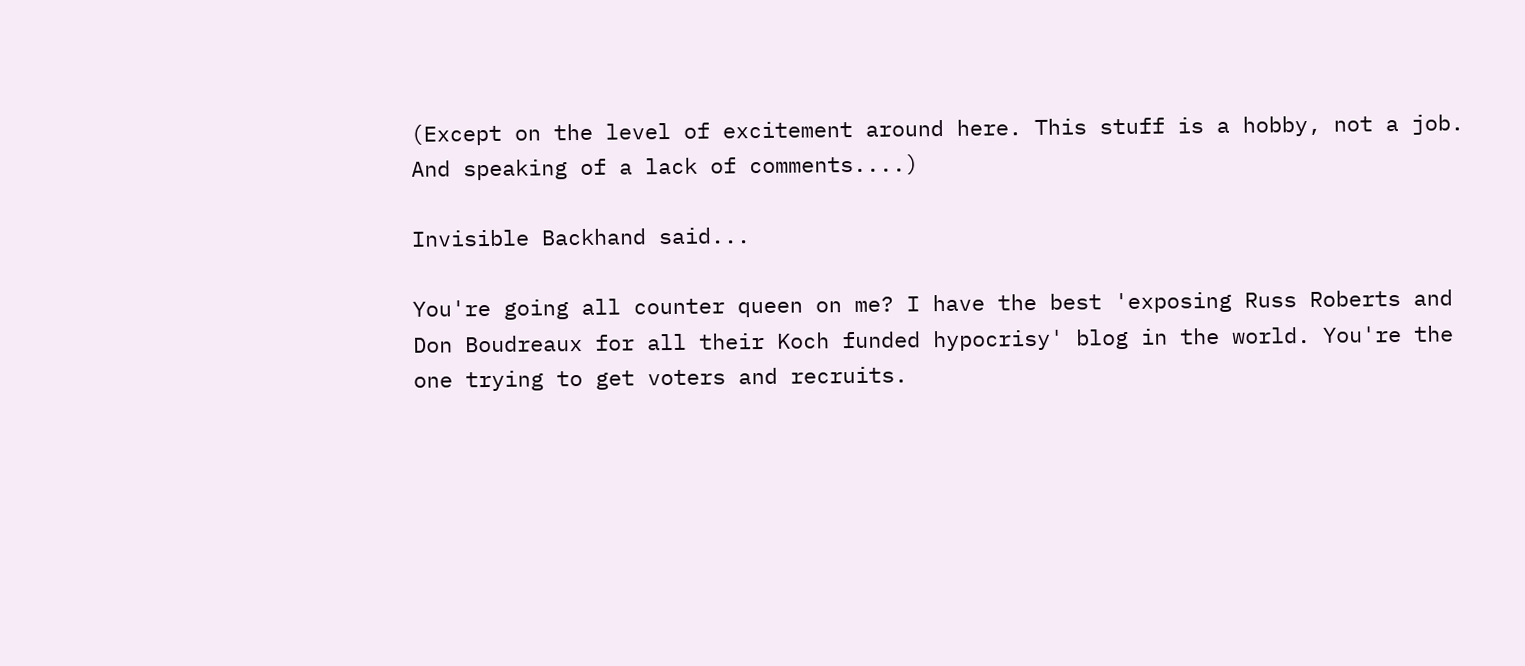(Except on the level of excitement around here. This stuff is a hobby, not a job. And speaking of a lack of comments....)

Invisible Backhand said...

You're going all counter queen on me? I have the best 'exposing Russ Roberts and Don Boudreaux for all their Koch funded hypocrisy' blog in the world. You're the one trying to get voters and recruits.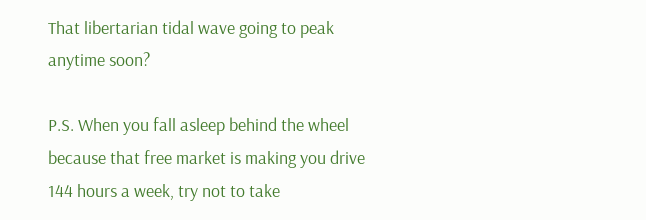That libertarian tidal wave going to peak anytime soon?

P.S. When you fall asleep behind the wheel because that free market is making you drive 144 hours a week, try not to take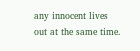any innocent lives out at the same time.